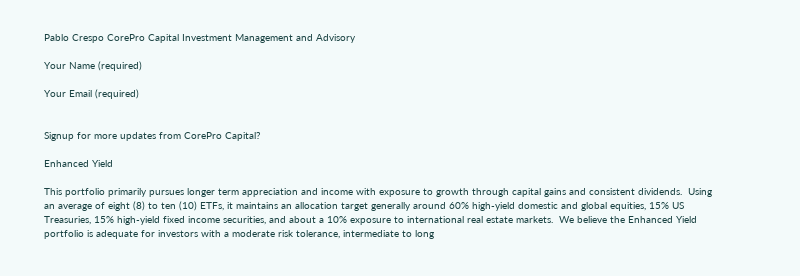Pablo Crespo CorePro Capital Investment Management and Advisory

Your Name (required)

Your Email (required)


Signup for more updates from CorePro Capital?

Enhanced Yield

This portfolio primarily pursues longer term appreciation and income with exposure to growth through capital gains and consistent dividends.  Using an average of eight (8) to ten (10) ETFs, it maintains an allocation target generally around 60% high-yield domestic and global equities, 15% US Treasuries, 15% high-yield fixed income securities, and about a 10% exposure to international real estate markets.  We believe the Enhanced Yield portfolio is adequate for investors with a moderate risk tolerance, intermediate to long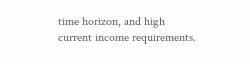time horizon, and high current income requirements.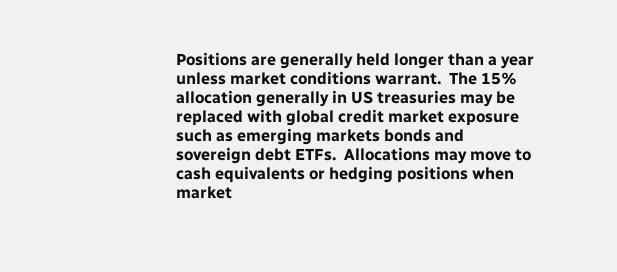Positions are generally held longer than a year unless market conditions warrant.  The 15% allocation generally in US treasuries may be replaced with global credit market exposure such as emerging markets bonds and sovereign debt ETFs.  Allocations may move to cash equivalents or hedging positions when market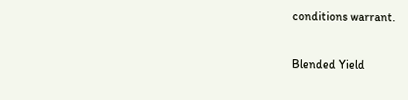conditions warrant.

Blended Yield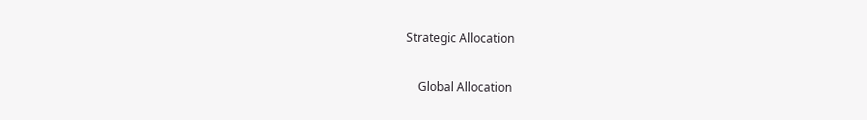Strategic Allocation

    Global Allocation